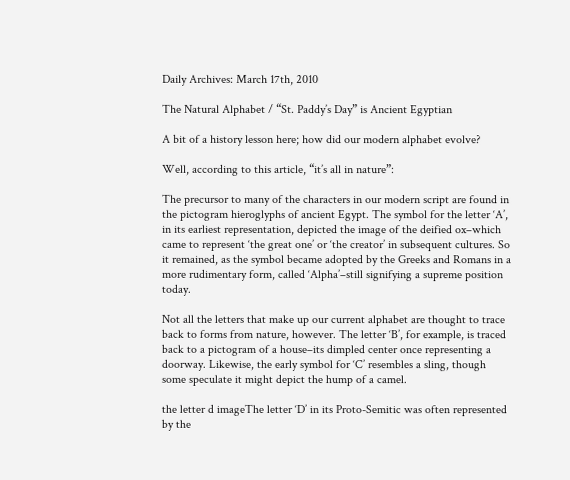Daily Archives: March 17th, 2010

The Natural Alphabet / “St. Paddy’s Day” is Ancient Egyptian

A bit of a history lesson here; how did our modern alphabet evolve?

Well, according to this article, “it’s all in nature”:

The precursor to many of the characters in our modern script are found in the pictogram hieroglyphs of ancient Egypt. The symbol for the letter ‘A’, in its earliest representation, depicted the image of the deified ox–which came to represent ‘the great one’ or ‘the creator’ in subsequent cultures. So it remained, as the symbol became adopted by the Greeks and Romans in a more rudimentary form, called ‘Alpha’–still signifying a supreme position today.

Not all the letters that make up our current alphabet are thought to trace back to forms from nature, however. The letter ‘B’, for example, is traced back to a pictogram of a house–its dimpled center once representing a doorway. Likewise, the early symbol for ‘C’ resembles a sling, though some speculate it might depict the hump of a camel.

the letter d imageThe letter ‘D’ in its Proto-Semitic was often represented by the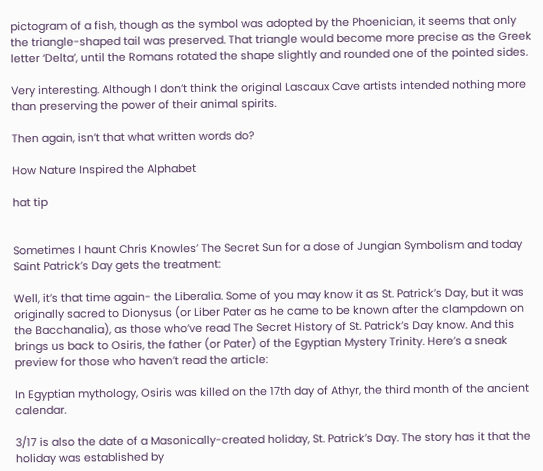pictogram of a fish, though as the symbol was adopted by the Phoenician, it seems that only the triangle-shaped tail was preserved. That triangle would become more precise as the Greek letter ‘Delta’, until the Romans rotated the shape slightly and rounded one of the pointed sides.

Very interesting. Although I don’t think the original Lascaux Cave artists intended nothing more than preserving the power of their animal spirits.

Then again, isn’t that what written words do?

How Nature Inspired the Alphabet

hat tip


Sometimes I haunt Chris Knowles’ The Secret Sun for a dose of Jungian Symbolism and today Saint Patrick’s Day gets the treatment:

Well, it’s that time again- the Liberalia. Some of you may know it as St. Patrick’s Day, but it was originally sacred to Dionysus (or Liber Pater as he came to be known after the clampdown on the Bacchanalia), as those who’ve read The Secret History of St. Patrick’s Day know. And this brings us back to Osiris, the father (or Pater) of the Egyptian Mystery Trinity. Here’s a sneak preview for those who haven’t read the article:

In Egyptian mythology, Osiris was killed on the 17th day of Athyr, the third month of the ancient calendar.

3/17 is also the date of a Masonically-created holiday, St. Patrick’s Day. The story has it that the holiday was established by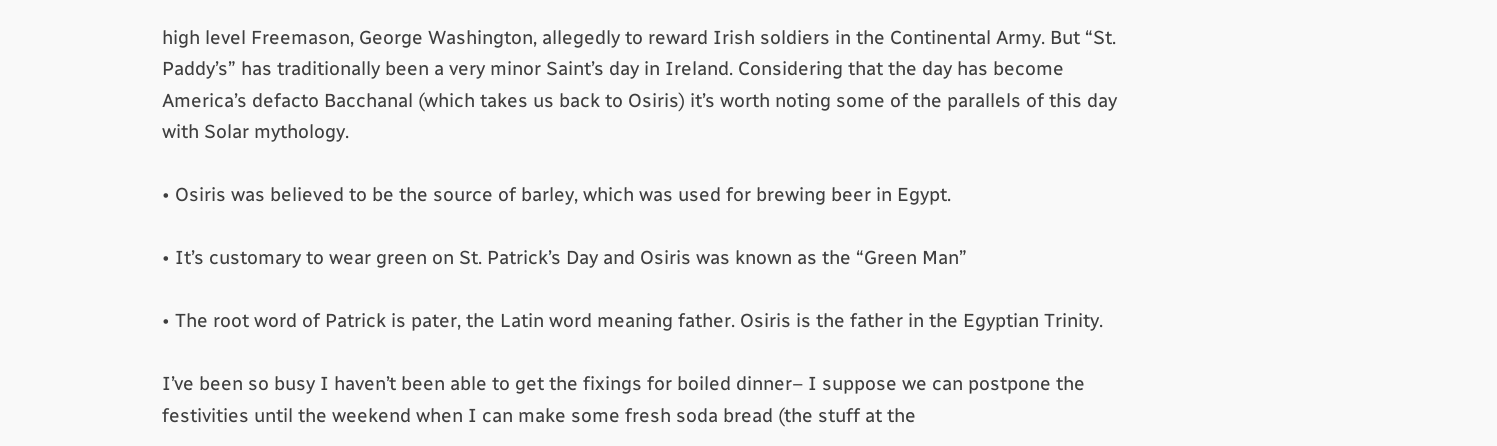high level Freemason, George Washington, allegedly to reward Irish soldiers in the Continental Army. But “St. Paddy’s” has traditionally been a very minor Saint’s day in Ireland. Considering that the day has become America’s defacto Bacchanal (which takes us back to Osiris) it’s worth noting some of the parallels of this day with Solar mythology.

• Osiris was believed to be the source of barley, which was used for brewing beer in Egypt.

• It’s customary to wear green on St. Patrick’s Day and Osiris was known as the “Green Man”

• The root word of Patrick is pater, the Latin word meaning father. Osiris is the father in the Egyptian Trinity.

I’ve been so busy I haven’t been able to get the fixings for boiled dinner– I suppose we can postpone the festivities until the weekend when I can make some fresh soda bread (the stuff at the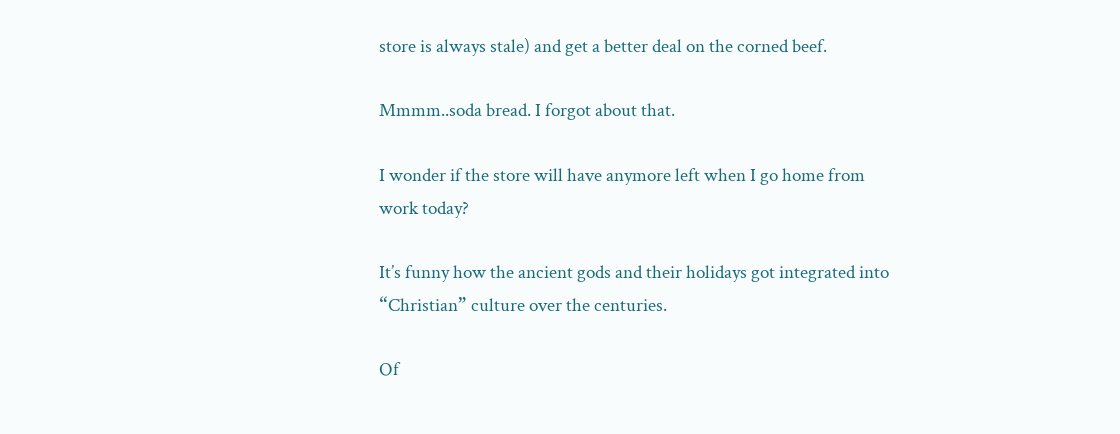store is always stale) and get a better deal on the corned beef.

Mmmm..soda bread. I forgot about that.

I wonder if the store will have anymore left when I go home from work today?

It’s funny how the ancient gods and their holidays got integrated into “Christian” culture over the centuries.

Of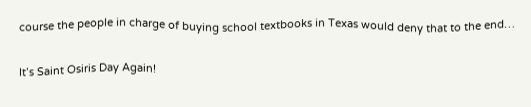course the people in charge of buying school textbooks in Texas would deny that to the end…

It’s Saint Osiris Day Again!